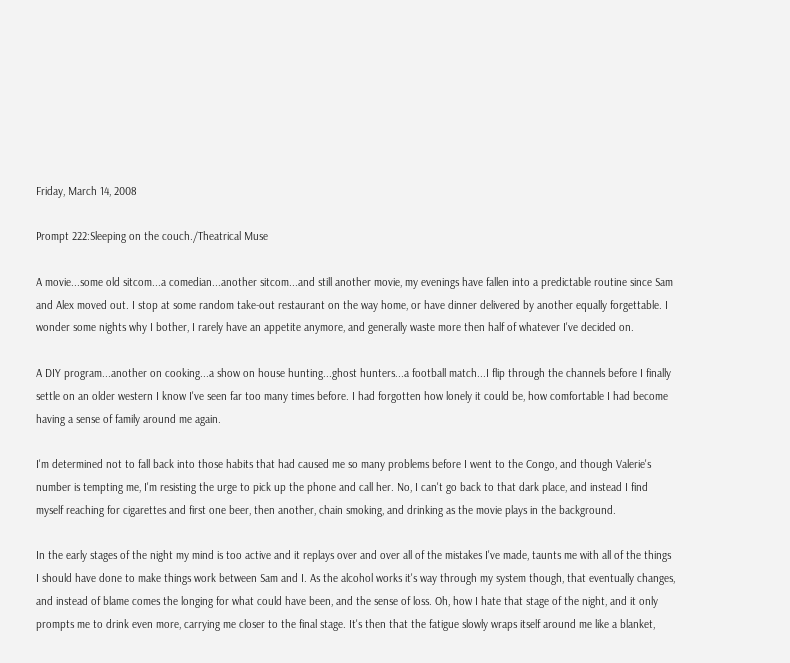Friday, March 14, 2008

Prompt 222:Sleeping on the couch./Theatrical Muse

A movie...some old sitcom...a comedian...another sitcom...and still another movie, my evenings have fallen into a predictable routine since Sam and Alex moved out. I stop at some random take-out restaurant on the way home, or have dinner delivered by another equally forgettable. I wonder some nights why I bother, I rarely have an appetite anymore, and generally waste more then half of whatever I've decided on.

A DIY program...another on cooking...a show on house hunting...ghost hunters...a football match...I flip through the channels before I finally settle on an older western I know I've seen far too many times before. I had forgotten how lonely it could be, how comfortable I had become having a sense of family around me again.

I'm determined not to fall back into those habits that had caused me so many problems before I went to the Congo, and though Valerie's number is tempting me, I'm resisting the urge to pick up the phone and call her. No, I can't go back to that dark place, and instead I find myself reaching for cigarettes and first one beer, then another, chain smoking, and drinking as the movie plays in the background.

In the early stages of the night my mind is too active and it replays over and over all of the mistakes I've made, taunts me with all of the things I should have done to make things work between Sam and I. As the alcohol works it's way through my system though, that eventually changes, and instead of blame comes the longing for what could have been, and the sense of loss. Oh, how I hate that stage of the night, and it only prompts me to drink even more, carrying me closer to the final stage. It's then that the fatigue slowly wraps itself around me like a blanket,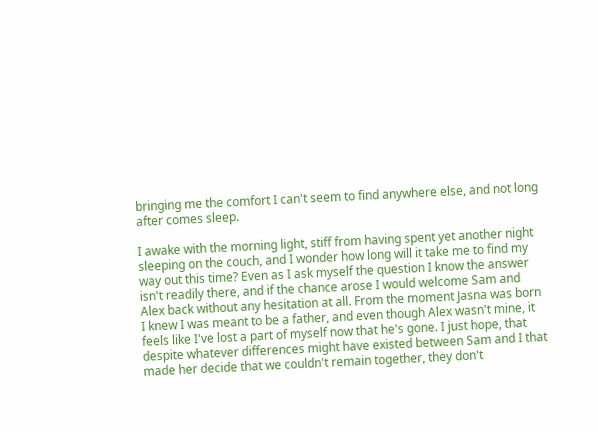bringing me the comfort I can't seem to find anywhere else, and not long after comes sleep.

I awake with the morning light, stiff from having spent yet another night sleeping on the couch, and I wonder how long will it take me to find my way out this time? Even as I ask myself the question I know the answer isn't readily there, and if the chance arose I would welcome Sam and Alex back without any hesitation at all. From the moment Jasna was born I knew I was meant to be a father, and even though Alex wasn't mine, it feels like I've lost a part of myself now that he's gone. I just hope, that despite whatever differences might have existed between Sam and I that made her decide that we couldn't remain together, they don't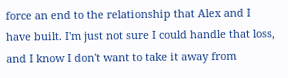force an end to the relationship that Alex and I have built. I'm just not sure I could handle that loss, and I know I don't want to take it away from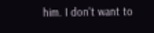him. I don't want to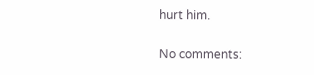hurt him.


No comments: